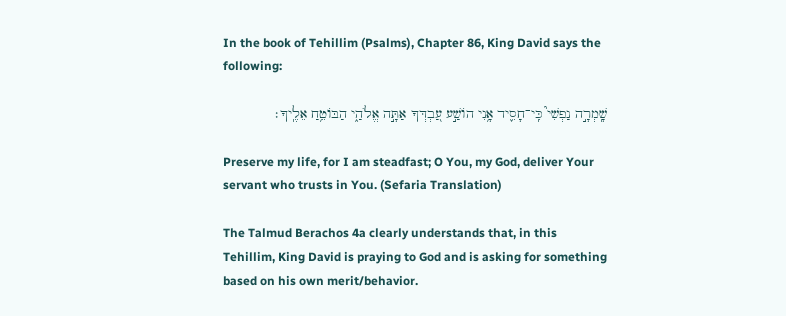In the book of Tehillim (Psalms), Chapter 86, King David says the following:

שָֽׁמְרָ֣ה נַפְשִׁי֮ כִּֽי־חָסִ֪יד אָ֥נִי הוֹשַׁ֣ע עַ֭בְדְּךָ אַתָּ֣ה אֱלֹהַ֑י הַבּוֹטֵ֥חַ אֵלֶֽיךָ׃

Preserve my life, for I am steadfast; O You, my God, deliver Your servant who trusts in You. (Sefaria Translation)

The Talmud Berachos 4a clearly understands that, in this Tehillim, King David is praying to God and is asking for something based on his own merit/behavior.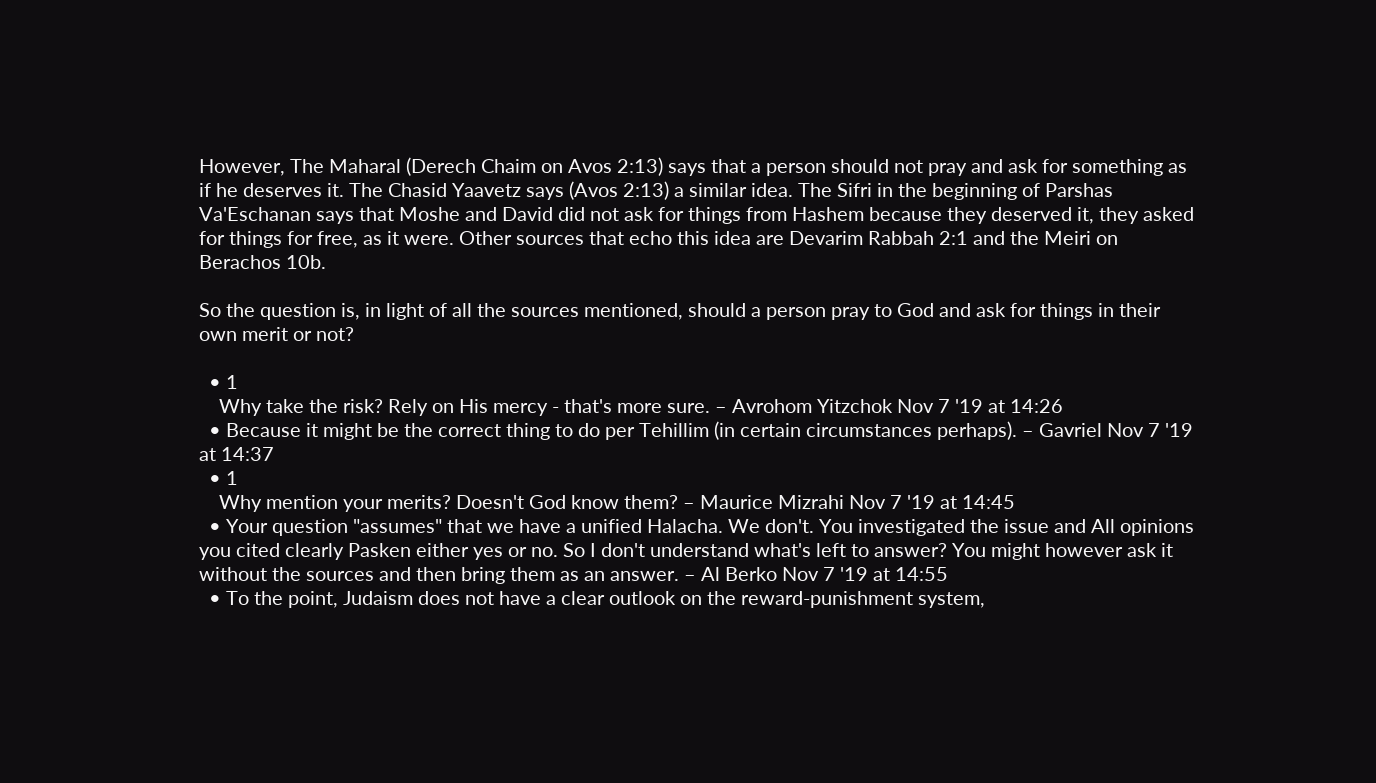However, The Maharal (Derech Chaim on Avos 2:13) says that a person should not pray and ask for something as if he deserves it. The Chasid Yaavetz says (Avos 2:13) a similar idea. The Sifri in the beginning of Parshas Va'Eschanan says that Moshe and David did not ask for things from Hashem because they deserved it, they asked for things for free, as it were. Other sources that echo this idea are Devarim Rabbah 2:1 and the Meiri on Berachos 10b.

So the question is, in light of all the sources mentioned, should a person pray to God and ask for things in their own merit or not?

  • 1
    Why take the risk? Rely on His mercy - that's more sure. – Avrohom Yitzchok Nov 7 '19 at 14:26
  • Because it might be the correct thing to do per Tehillim (in certain circumstances perhaps). – Gavriel Nov 7 '19 at 14:37
  • 1
    Why mention your merits? Doesn't God know them? – Maurice Mizrahi Nov 7 '19 at 14:45
  • Your question "assumes" that we have a unified Halacha. We don't. You investigated the issue and All opinions you cited clearly Pasken either yes or no. So I don't understand what's left to answer? You might however ask it without the sources and then bring them as an answer. – Al Berko Nov 7 '19 at 14:55
  • To the point, Judaism does not have a clear outlook on the reward-punishment system,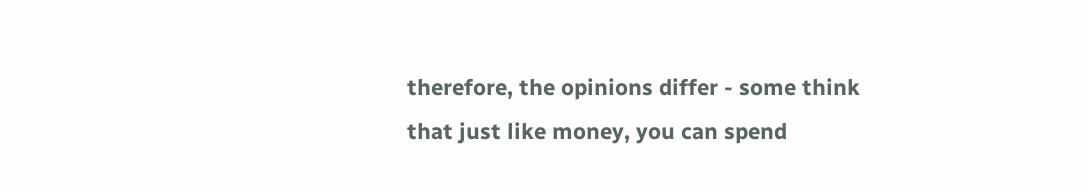therefore, the opinions differ - some think that just like money, you can spend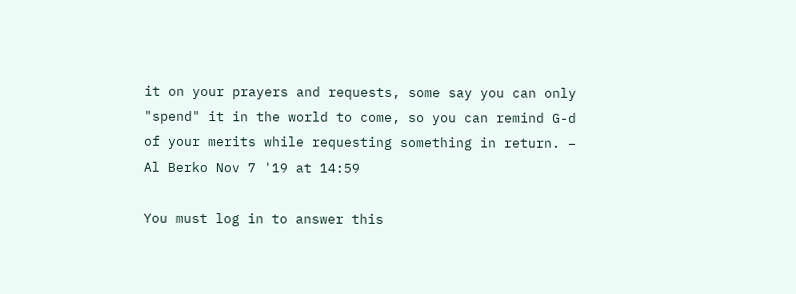it on your prayers and requests, some say you can only "spend" it in the world to come, so you can remind G-d of your merits while requesting something in return. – Al Berko Nov 7 '19 at 14:59

You must log in to answer this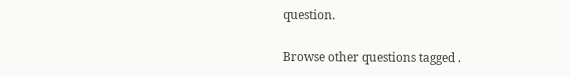question.

Browse other questions tagged .